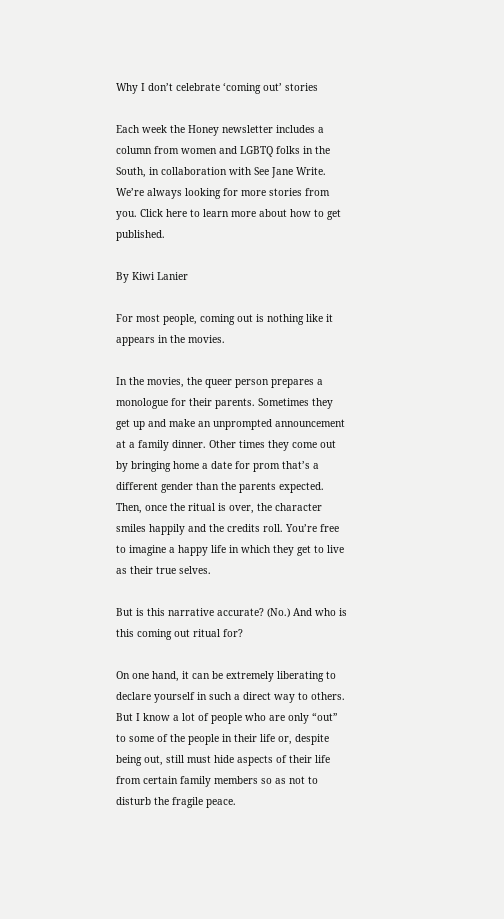Why I don’t celebrate ‘coming out’ stories

Each week the Honey newsletter includes a column from women and LGBTQ folks in the South, in collaboration with See Jane Write. We’re always looking for more stories from you. Click here to learn more about how to get published.

By Kiwi Lanier

For most people, coming out is nothing like it appears in the movies.

In the movies, the queer person prepares a monologue for their parents. Sometimes they get up and make an unprompted announcement at a family dinner. Other times they come out by bringing home a date for prom that’s a different gender than the parents expected. Then, once the ritual is over, the character smiles happily and the credits roll. You’re free to imagine a happy life in which they get to live as their true selves.

But is this narrative accurate? (No.) And who is this coming out ritual for?

On one hand, it can be extremely liberating to declare yourself in such a direct way to others. But I know a lot of people who are only “out” to some of the people in their life or, despite being out, still must hide aspects of their life from certain family members so as not to disturb the fragile peace.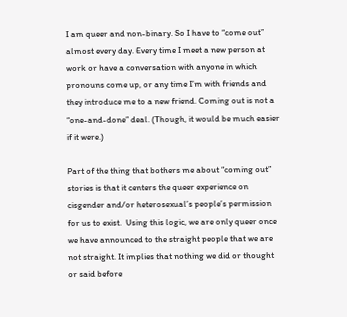I am queer and non-binary. So I have to “come out” almost every day. Every time I meet a new person at work or have a conversation with anyone in which pronouns come up, or any time I’m with friends and they introduce me to a new friend. Coming out is not a “one-and-done” deal. (Though, it would be much easier if it were.)

Part of the thing that bothers me about “coming out” stories is that it centers the queer experience on cisgender and/or heterosexual’s people’s permission for us to exist.  Using this logic, we are only queer once we have announced to the straight people that we are not straight. It implies that nothing we did or thought or said before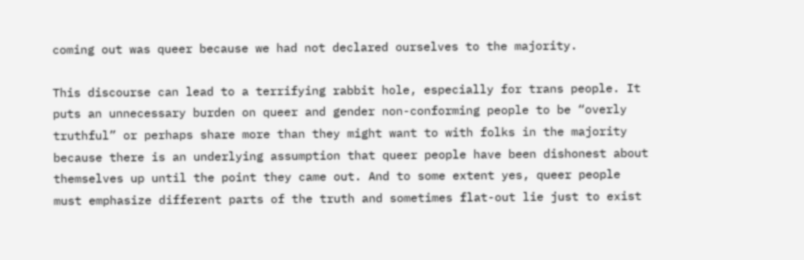coming out was queer because we had not declared ourselves to the majority.

This discourse can lead to a terrifying rabbit hole, especially for trans people. It puts an unnecessary burden on queer and gender non-conforming people to be “overly truthful” or perhaps share more than they might want to with folks in the majority because there is an underlying assumption that queer people have been dishonest about themselves up until the point they came out. And to some extent yes, queer people must emphasize different parts of the truth and sometimes flat-out lie just to exist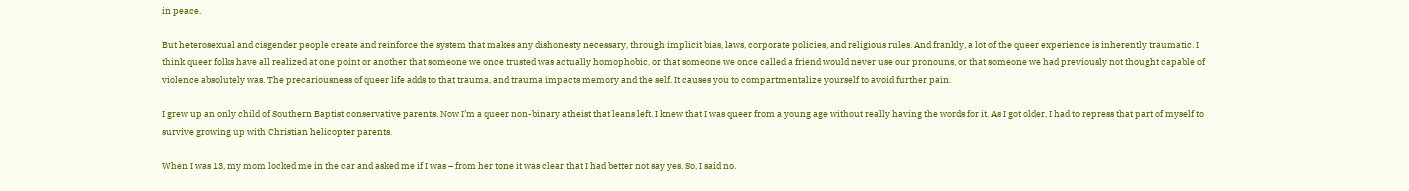in peace.

But heterosexual and cisgender people create and reinforce the system that makes any dishonesty necessary, through implicit bias, laws, corporate policies, and religious rules. And frankly, a lot of the queer experience is inherently traumatic. I think queer folks have all realized at one point or another that someone we once trusted was actually homophobic, or that someone we once called a friend would never use our pronouns, or that someone we had previously not thought capable of violence absolutely was. The precariousness of queer life adds to that trauma, and trauma impacts memory and the self. It causes you to compartmentalize yourself to avoid further pain.

I grew up an only child of Southern Baptist conservative parents. Now I’m a queer non-binary atheist that leans left. I knew that I was queer from a young age without really having the words for it. As I got older, I had to repress that part of myself to survive growing up with Christian helicopter parents.

When I was 13, my mom locked me in the car and asked me if I was – from her tone it was clear that I had better not say yes. So, I said no.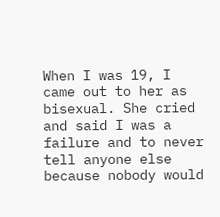When I was 19, I came out to her as bisexual. She cried and said I was a failure and to never tell anyone else because nobody would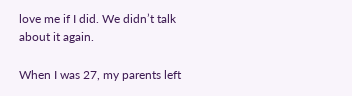love me if I did. We didn’t talk about it again.

When I was 27, my parents left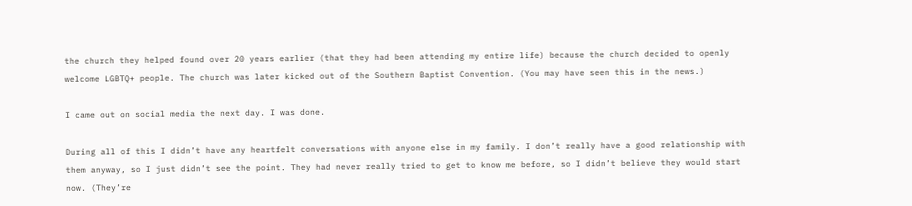the church they helped found over 20 years earlier (that they had been attending my entire life) because the church decided to openly welcome LGBTQ+ people. The church was later kicked out of the Southern Baptist Convention. (You may have seen this in the news.)

I came out on social media the next day. I was done.

During all of this I didn’t have any heartfelt conversations with anyone else in my family. I don’t really have a good relationship with them anyway, so I just didn’t see the point. They had never really tried to get to know me before, so I didn’t believe they would start now. (They’re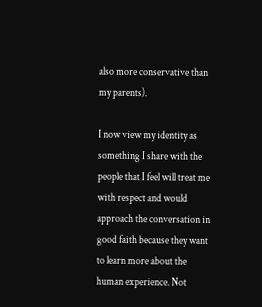also more conservative than my parents).

I now view my identity as something I share with the people that I feel will treat me with respect and would approach the conversation in good faith because they want to learn more about the human experience. Not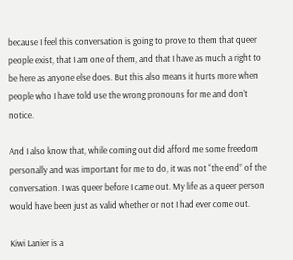because I feel this conversation is going to prove to them that queer people exist, that I am one of them, and that I have as much a right to be here as anyone else does. But this also means it hurts more when people who I have told use the wrong pronouns for me and don’t notice.

And I also know that, while coming out did afford me some freedom personally and was important for me to do, it was not “the end” of the conversation. I was queer before I came out. My life as a queer person would have been just as valid whether or not I had ever come out.

Kiwi Lanier is a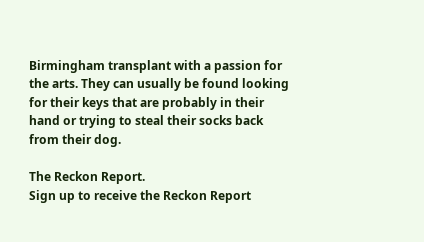Birmingham transplant with a passion for the arts. They can usually be found looking for their keys that are probably in their hand or trying to steal their socks back from their dog.

The Reckon Report.
Sign up to receive the Reckon Report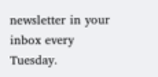newsletter in your inbox every Tuesday.